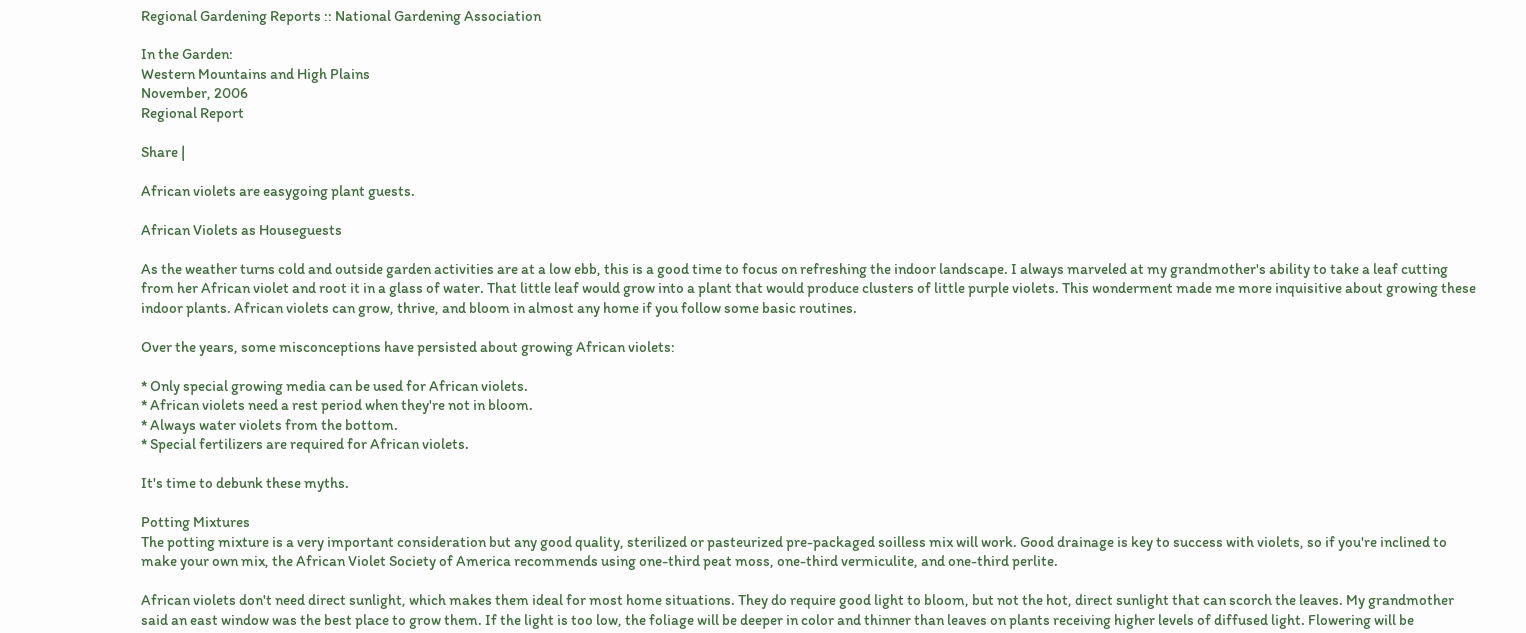Regional Gardening Reports :: National Gardening Association

In the Garden:
Western Mountains and High Plains
November, 2006
Regional Report

Share |

African violets are easygoing plant guests.

African Violets as Houseguests

As the weather turns cold and outside garden activities are at a low ebb, this is a good time to focus on refreshing the indoor landscape. I always marveled at my grandmother's ability to take a leaf cutting from her African violet and root it in a glass of water. That little leaf would grow into a plant that would produce clusters of little purple violets. This wonderment made me more inquisitive about growing these indoor plants. African violets can grow, thrive, and bloom in almost any home if you follow some basic routines.

Over the years, some misconceptions have persisted about growing African violets:

* Only special growing media can be used for African violets.
* African violets need a rest period when they're not in bloom.
* Always water violets from the bottom.
* Special fertilizers are required for African violets.

It's time to debunk these myths.

Potting Mixtures
The potting mixture is a very important consideration but any good quality, sterilized or pasteurized pre-packaged soilless mix will work. Good drainage is key to success with violets, so if you're inclined to make your own mix, the African Violet Society of America recommends using one-third peat moss, one-third vermiculite, and one-third perlite.

African violets don't need direct sunlight, which makes them ideal for most home situations. They do require good light to bloom, but not the hot, direct sunlight that can scorch the leaves. My grandmother said an east window was the best place to grow them. If the light is too low, the foliage will be deeper in color and thinner than leaves on plants receiving higher levels of diffused light. Flowering will be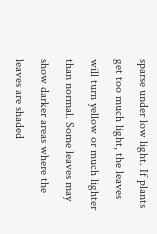sparse under low light. If plants get too much light, the leaves will turn yellow or much lighter than normal. Some leaves may show darker areas where the leaves are shaded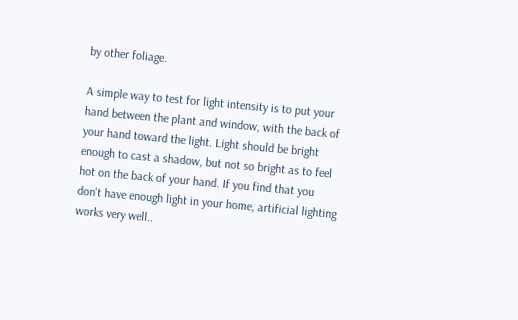by other foliage.

A simple way to test for light intensity is to put your hand between the plant and window, with the back of your hand toward the light. Light should be bright enough to cast a shadow, but not so bright as to feel hot on the back of your hand. If you find that you don't have enough light in your home, artificial lighting works very well..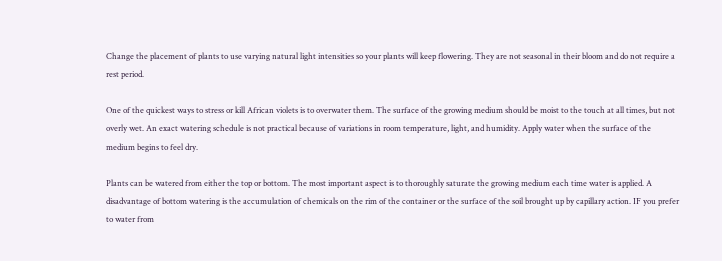Change the placement of plants to use varying natural light intensities so your plants will keep flowering. They are not seasonal in their bloom and do not require a rest period.

One of the quickest ways to stress or kill African violets is to overwater them. The surface of the growing medium should be moist to the touch at all times, but not overly wet. An exact watering schedule is not practical because of variations in room temperature, light, and humidity. Apply water when the surface of the medium begins to feel dry.

Plants can be watered from either the top or bottom. The most important aspect is to thoroughly saturate the growing medium each time water is applied. A disadvantage of bottom watering is the accumulation of chemicals on the rim of the container or the surface of the soil brought up by capillary action. IF you prefer to water from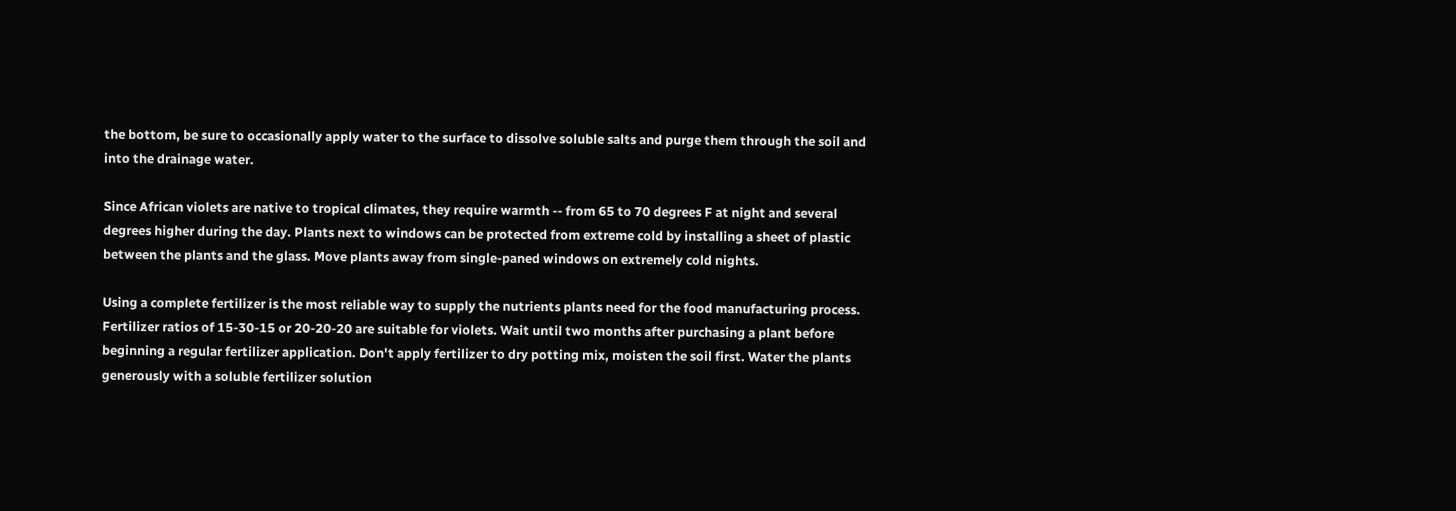the bottom, be sure to occasionally apply water to the surface to dissolve soluble salts and purge them through the soil and into the drainage water.

Since African violets are native to tropical climates, they require warmth -- from 65 to 70 degrees F at night and several degrees higher during the day. Plants next to windows can be protected from extreme cold by installing a sheet of plastic between the plants and the glass. Move plants away from single-paned windows on extremely cold nights.

Using a complete fertilizer is the most reliable way to supply the nutrients plants need for the food manufacturing process. Fertilizer ratios of 15-30-15 or 20-20-20 are suitable for violets. Wait until two months after purchasing a plant before beginning a regular fertilizer application. Don't apply fertilizer to dry potting mix, moisten the soil first. Water the plants generously with a soluble fertilizer solution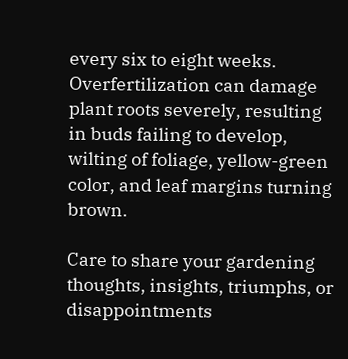every six to eight weeks. Overfertilization can damage plant roots severely, resulting in buds failing to develop, wilting of foliage, yellow-green color, and leaf margins turning brown.

Care to share your gardening thoughts, insights, triumphs, or disappointments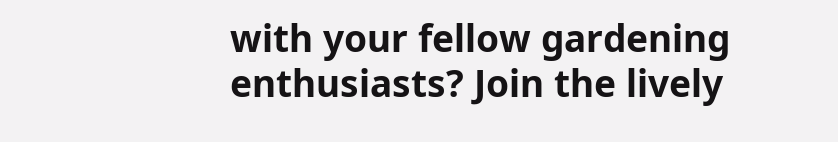with your fellow gardening enthusiasts? Join the lively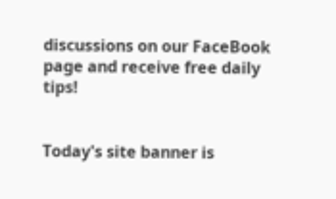discussions on our FaceBook page and receive free daily tips!


Today's site banner is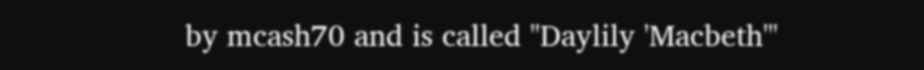by mcash70 and is called "Daylily 'Macbeth'"